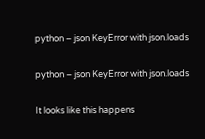python – json KeyError with json.loads

python – json KeyError with json.loads

It looks like this happens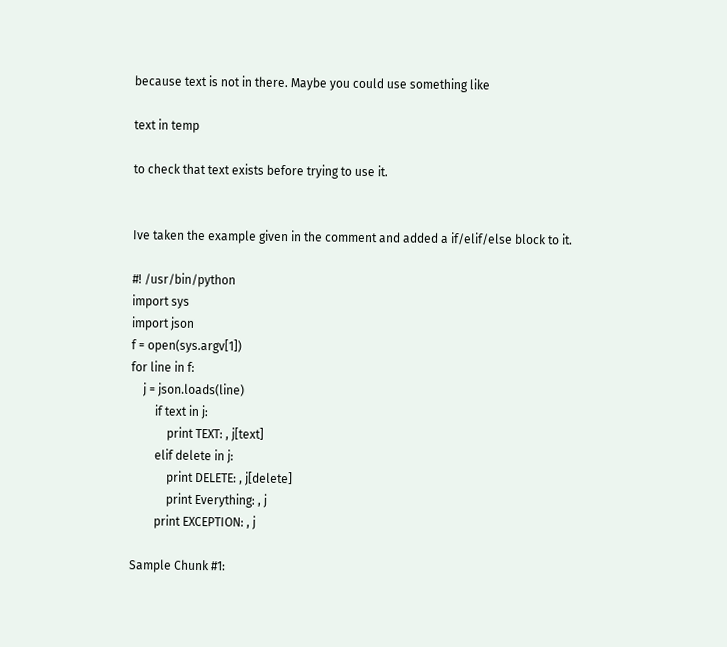because text is not in there. Maybe you could use something like

text in temp

to check that text exists before trying to use it.


Ive taken the example given in the comment and added a if/elif/else block to it.

#! /usr/bin/python
import sys
import json
f = open(sys.argv[1])
for line in f:
    j = json.loads(line)
        if text in j:
            print TEXT: , j[text]
        elif delete in j:
            print DELETE: , j[delete]
            print Everything: , j
        print EXCEPTION: , j

Sample Chunk #1: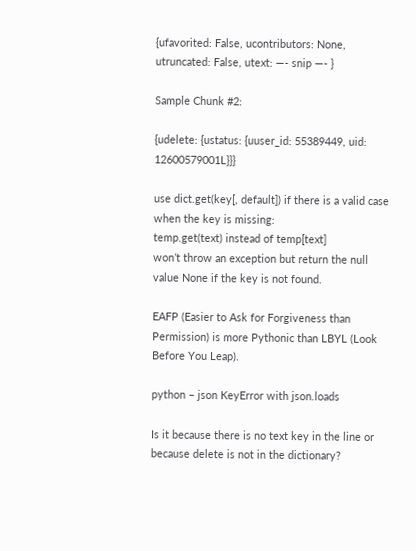{ufavorited: False, ucontributors: None, utruncated: False, utext: —- snip —- }

Sample Chunk #2:

{udelete: {ustatus: {uuser_id: 55389449, uid: 12600579001L}}}

use dict.get(key[, default]) if there is a valid case when the key is missing:
temp.get(text) instead of temp[text]
won’t throw an exception but return the null value None if the key is not found.

EAFP (Easier to Ask for Forgiveness than Permission) is more Pythonic than LBYL (Look Before You Leap).

python – json KeyError with json.loads

Is it because there is no text key in the line or because delete is not in the dictionary?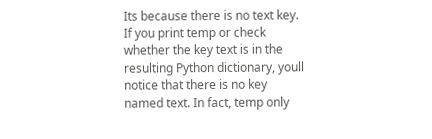Its because there is no text key. If you print temp or check whether the key text is in the resulting Python dictionary, youll notice that there is no key named text. In fact, temp only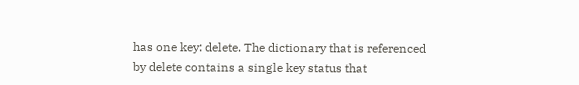has one key: delete. The dictionary that is referenced by delete contains a single key status that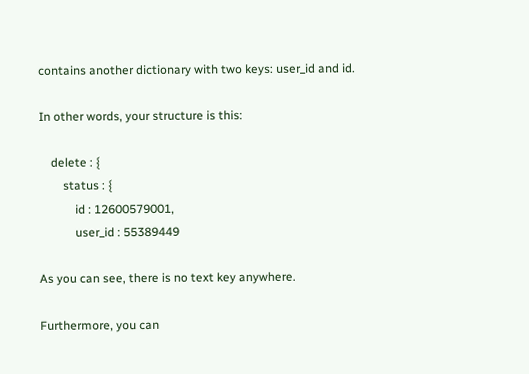contains another dictionary with two keys: user_id and id.

In other words, your structure is this:

    delete : {
        status : {
            id : 12600579001,
            user_id : 55389449

As you can see, there is no text key anywhere.

Furthermore, you can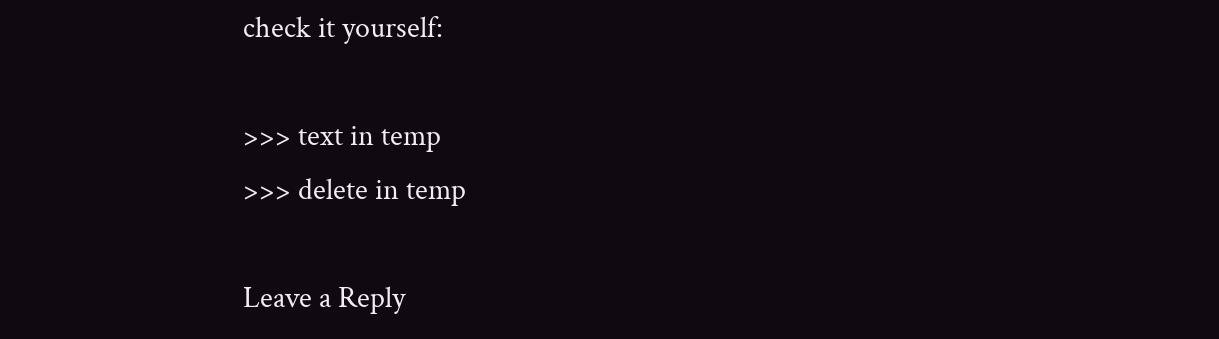check it yourself:

>>> text in temp
>>> delete in temp

Leave a Reply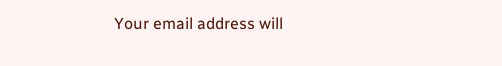Your email address will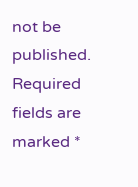not be published. Required fields are marked *